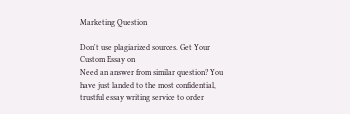Marketing Question

Don't use plagiarized sources. Get Your Custom Essay on
Need an answer from similar question? You have just landed to the most confidential, trustful essay writing service to order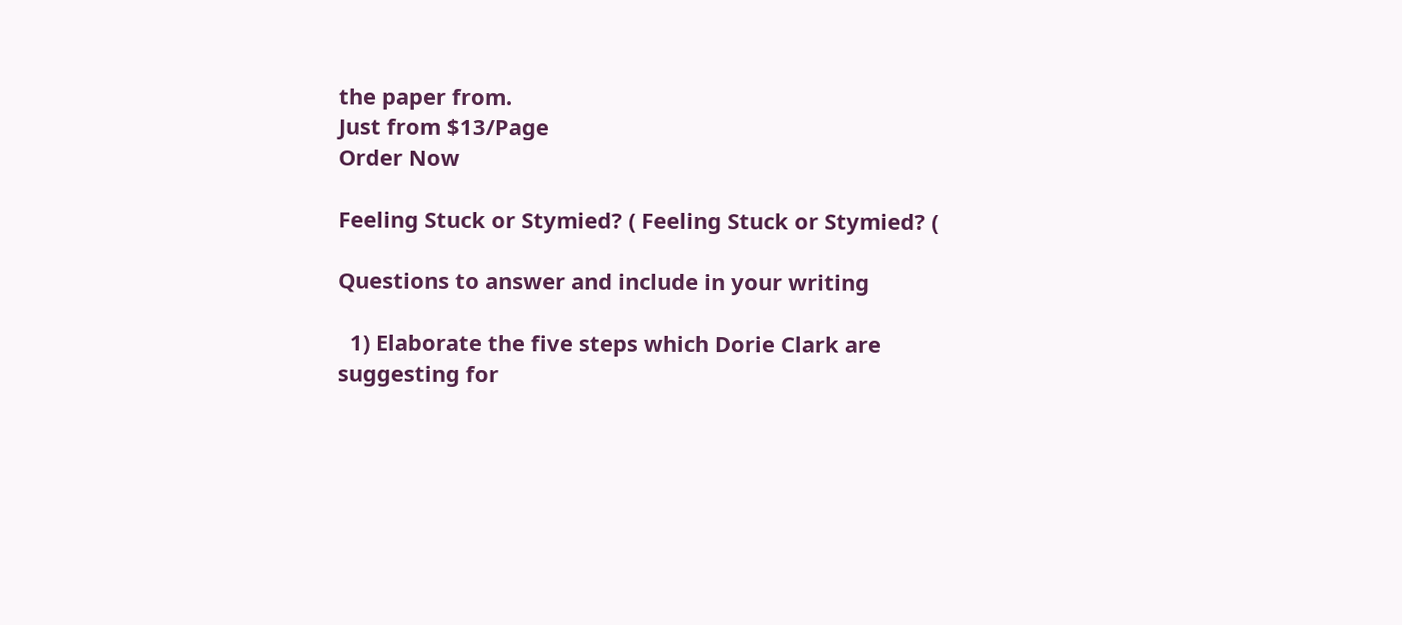the paper from.
Just from $13/Page
Order Now

Feeling Stuck or Stymied? ( Feeling Stuck or Stymied? (

Questions to answer and include in your writing

  1) Elaborate the five steps which Dorie Clark are suggesting for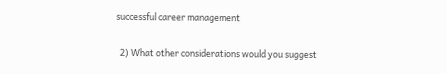successful career management

  2) What other considerations would you suggest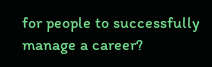for people to successfully manage a career?